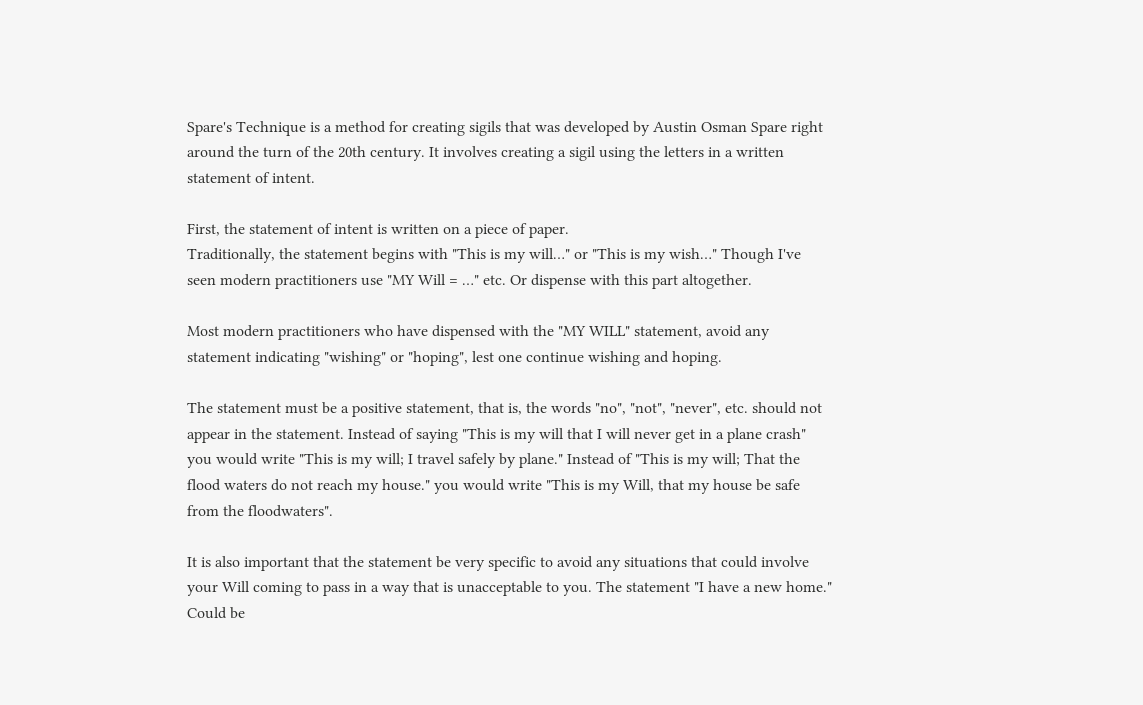Spare's Technique is a method for creating sigils that was developed by Austin Osman Spare right around the turn of the 20th century. It involves creating a sigil using the letters in a written statement of intent.

First, the statement of intent is written on a piece of paper.
Traditionally, the statement begins with "This is my will…" or "This is my wish…" Though I've seen modern practitioners use "MY Will = …" etc. Or dispense with this part altogether.

Most modern practitioners who have dispensed with the "MY WILL" statement, avoid any statement indicating "wishing" or "hoping", lest one continue wishing and hoping.

The statement must be a positive statement, that is, the words "no", "not", "never", etc. should not appear in the statement. Instead of saying "This is my will that I will never get in a plane crash" you would write "This is my will; I travel safely by plane." Instead of "This is my will; That the flood waters do not reach my house." you would write "This is my Will, that my house be safe from the floodwaters".

It is also important that the statement be very specific to avoid any situations that could involve your Will coming to pass in a way that is unacceptable to you. The statement "I have a new home." Could be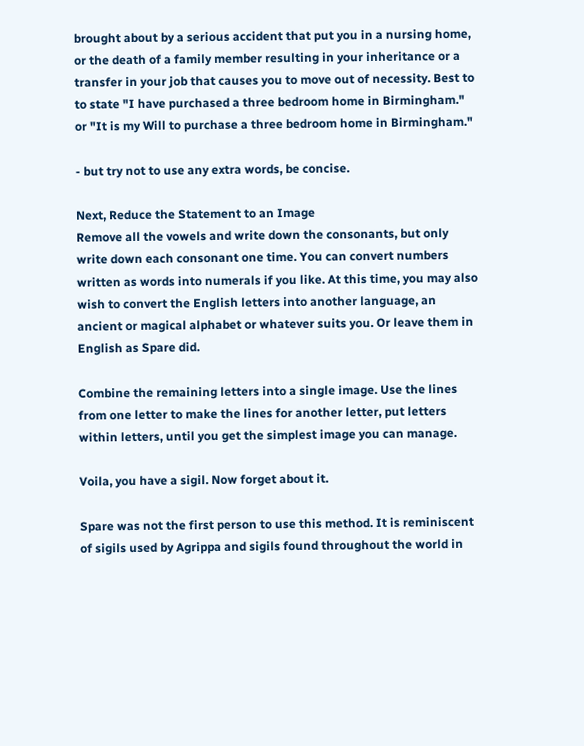brought about by a serious accident that put you in a nursing home, or the death of a family member resulting in your inheritance or a transfer in your job that causes you to move out of necessity. Best to to state "I have purchased a three bedroom home in Birmingham." or "It is my Will to purchase a three bedroom home in Birmingham."

- but try not to use any extra words, be concise.

Next, Reduce the Statement to an Image
Remove all the vowels and write down the consonants, but only write down each consonant one time. You can convert numbers written as words into numerals if you like. At this time, you may also wish to convert the English letters into another language, an ancient or magical alphabet or whatever suits you. Or leave them in English as Spare did.

Combine the remaining letters into a single image. Use the lines from one letter to make the lines for another letter, put letters within letters, until you get the simplest image you can manage.

Voila, you have a sigil. Now forget about it.

Spare was not the first person to use this method. It is reminiscent of sigils used by Agrippa and sigils found throughout the world in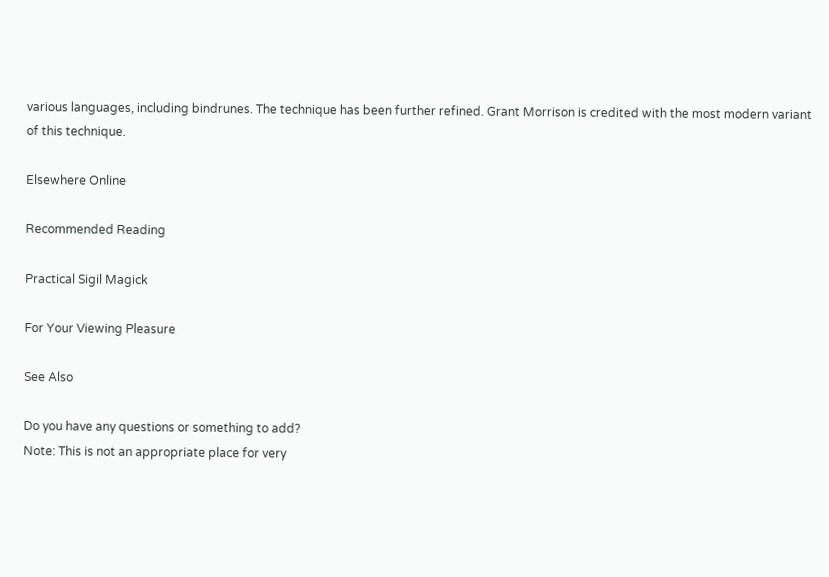various languages, including bindrunes. The technique has been further refined. Grant Morrison is credited with the most modern variant of this technique.

Elsewhere Online

Recommended Reading

Practical Sigil Magick

For Your Viewing Pleasure

See Also

Do you have any questions or something to add?
Note: This is not an appropriate place for very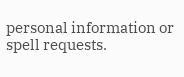personal information or spell requests.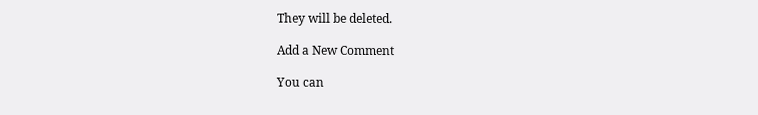They will be deleted.

Add a New Comment

You can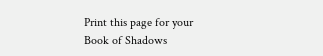Print this page for your Book of Shadows